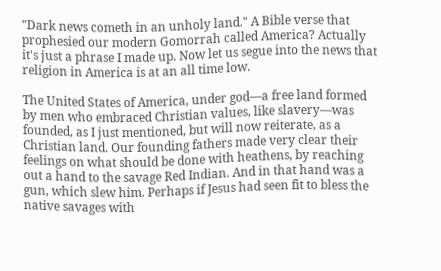"Dark news cometh in an unholy land." A Bible verse that prophesied our modern Gomorrah called America? Actually it's just a phrase I made up. Now let us segue into the news that religion in America is at an all time low.

The United States of America, under god—a free land formed by men who embraced Christian values, like slavery—was founded, as I just mentioned, but will now reiterate, as a Christian land. Our founding fathers made very clear their feelings on what should be done with heathens, by reaching out a hand to the savage Red Indian. And in that hand was a gun, which slew him. Perhaps if Jesus had seen fit to bless the native savages with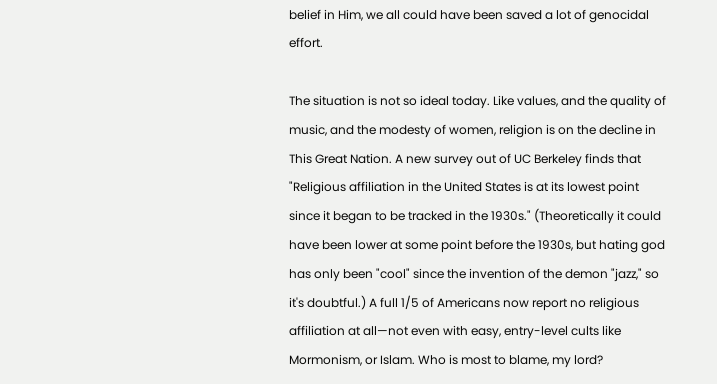belief in Him, we all could have been saved a lot of genocidal effort.

The situation is not so ideal today. Like values, and the quality of music, and the modesty of women, religion is on the decline in This Great Nation. A new survey out of UC Berkeley finds that "Religious affiliation in the United States is at its lowest point since it began to be tracked in the 1930s." (Theoretically it could have been lower at some point before the 1930s, but hating god has only been "cool" since the invention of the demon "jazz," so it's doubtful.) A full 1/5 of Americans now report no religious affiliation at all—not even with easy, entry-level cults like Mormonism, or Islam. Who is most to blame, my lord?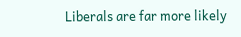Liberals are far more likely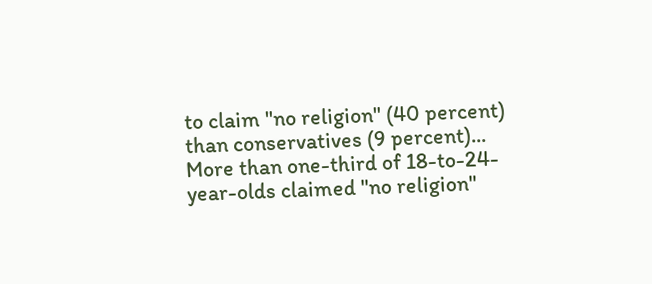to claim "no religion" (40 percent) than conservatives (9 percent)...
More than one-third of 18-to-24-year-olds claimed "no religion"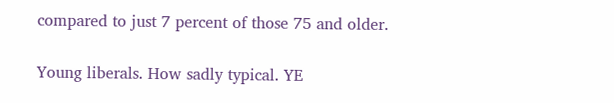compared to just 7 percent of those 75 and older.

Young liberals. How sadly typical. YE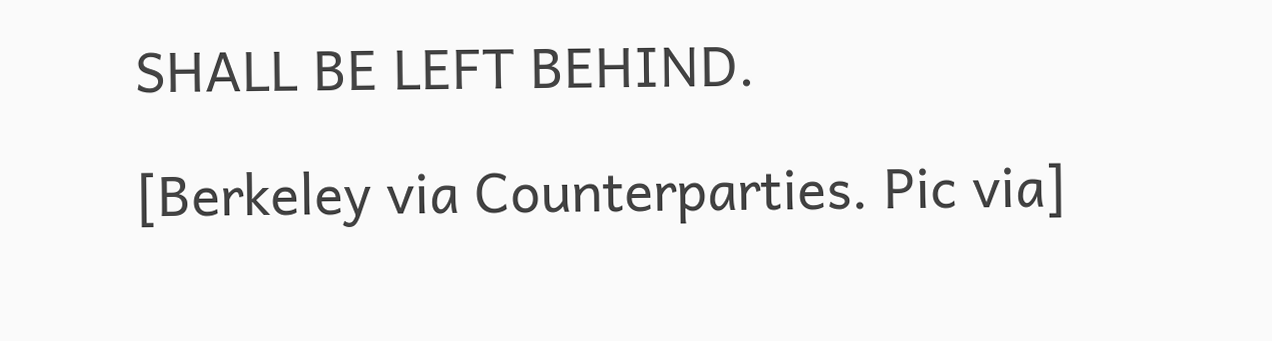SHALL BE LEFT BEHIND.

[Berkeley via Counterparties. Pic via]